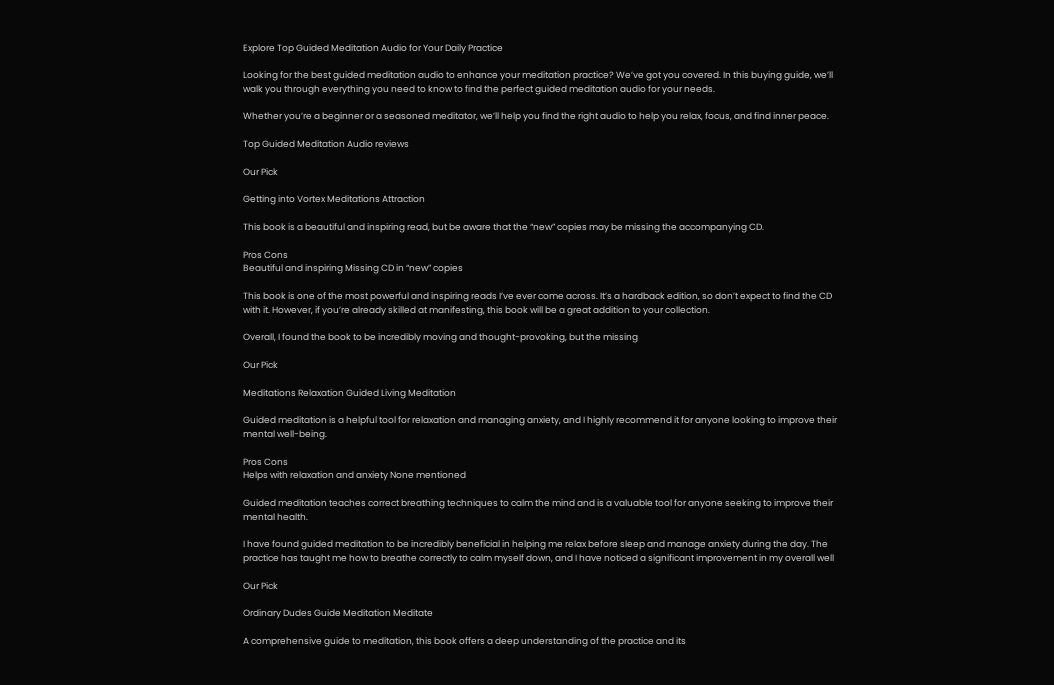Explore Top Guided Meditation Audio for Your Daily Practice

Looking for the best guided meditation audio to enhance your meditation practice? We’ve got you covered. In this buying guide, we’ll walk you through everything you need to know to find the perfect guided meditation audio for your needs.

Whether you’re a beginner or a seasoned meditator, we’ll help you find the right audio to help you relax, focus, and find inner peace.

Top Guided Meditation Audio reviews

Our Pick

Getting into Vortex Meditations Attraction

This book is a beautiful and inspiring read, but be aware that the “new” copies may be missing the accompanying CD.

Pros Cons
Beautiful and inspiring Missing CD in “new” copies

This book is one of the most powerful and inspiring reads I’ve ever come across. It’s a hardback edition, so don’t expect to find the CD with it. However, if you’re already skilled at manifesting, this book will be a great addition to your collection.

Overall, I found the book to be incredibly moving and thought-provoking, but the missing

Our Pick

Meditations Relaxation Guided Living Meditation

Guided meditation is a helpful tool for relaxation and managing anxiety, and I highly recommend it for anyone looking to improve their mental well-being.

Pros Cons
Helps with relaxation and anxiety None mentioned

Guided meditation teaches correct breathing techniques to calm the mind and is a valuable tool for anyone seeking to improve their mental health.

I have found guided meditation to be incredibly beneficial in helping me relax before sleep and manage anxiety during the day. The practice has taught me how to breathe correctly to calm myself down, and I have noticed a significant improvement in my overall well

Our Pick

Ordinary Dudes Guide Meditation Meditate

A comprehensive guide to meditation, this book offers a deep understanding of the practice and its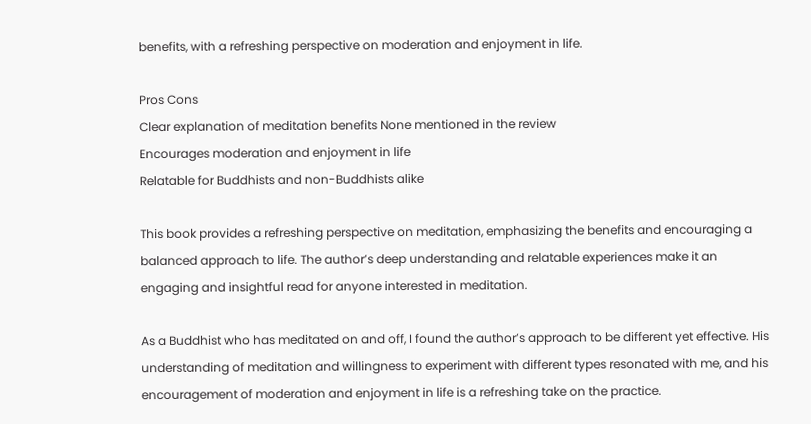benefits, with a refreshing perspective on moderation and enjoyment in life.

Pros Cons
Clear explanation of meditation benefits None mentioned in the review
Encourages moderation and enjoyment in life
Relatable for Buddhists and non-Buddhists alike

This book provides a refreshing perspective on meditation, emphasizing the benefits and encouraging a balanced approach to life. The author’s deep understanding and relatable experiences make it an engaging and insightful read for anyone interested in meditation.

As a Buddhist who has meditated on and off, I found the author’s approach to be different yet effective. His understanding of meditation and willingness to experiment with different types resonated with me, and his encouragement of moderation and enjoyment in life is a refreshing take on the practice.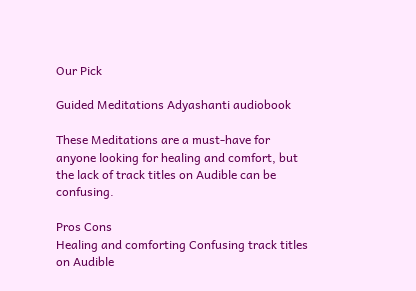Our Pick

Guided Meditations Adyashanti audiobook

These Meditations are a must-have for anyone looking for healing and comfort, but the lack of track titles on Audible can be confusing.

Pros Cons
Healing and comforting Confusing track titles on Audible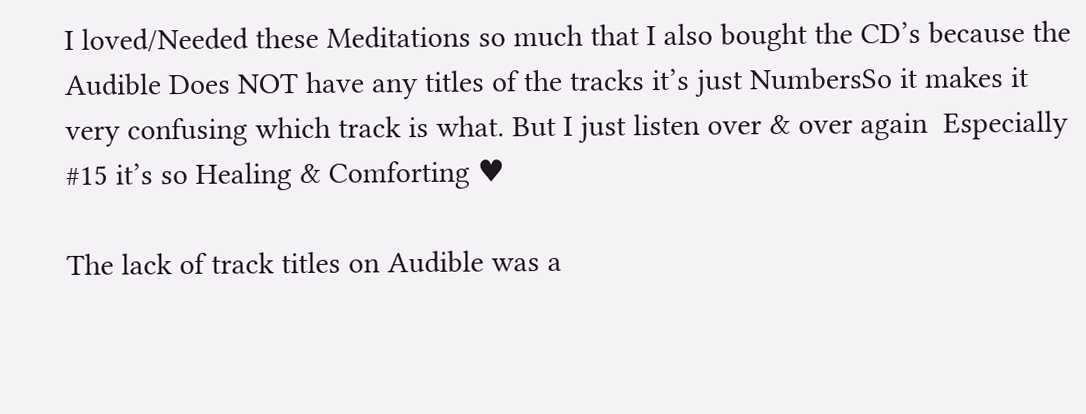I loved/Needed these Meditations so much that I also bought the CD’s because the Audible Does NOT have any titles of the tracks it’s just NumbersSo it makes it very confusing which track is what. But I just listen over & over again  Especially #15 it’s so Healing & Comforting ♥

The lack of track titles on Audible was a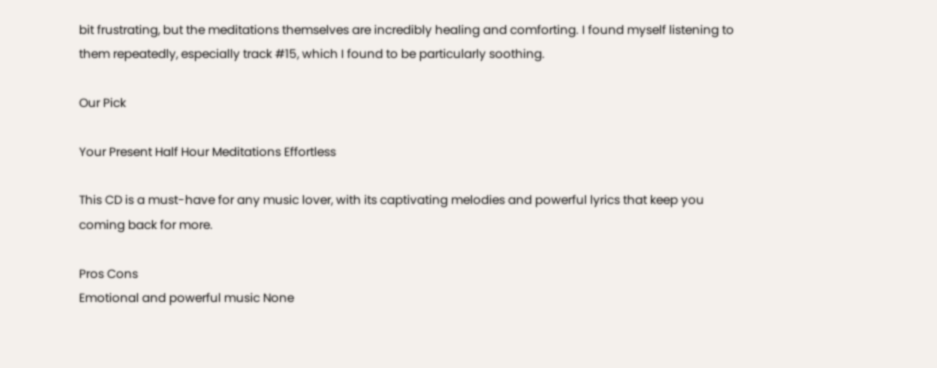bit frustrating, but the meditations themselves are incredibly healing and comforting. I found myself listening to them repeatedly, especially track #15, which I found to be particularly soothing.

Our Pick

Your Present Half Hour Meditations Effortless

This CD is a must-have for any music lover, with its captivating melodies and powerful lyrics that keep you coming back for more.

Pros Cons
Emotional and powerful music None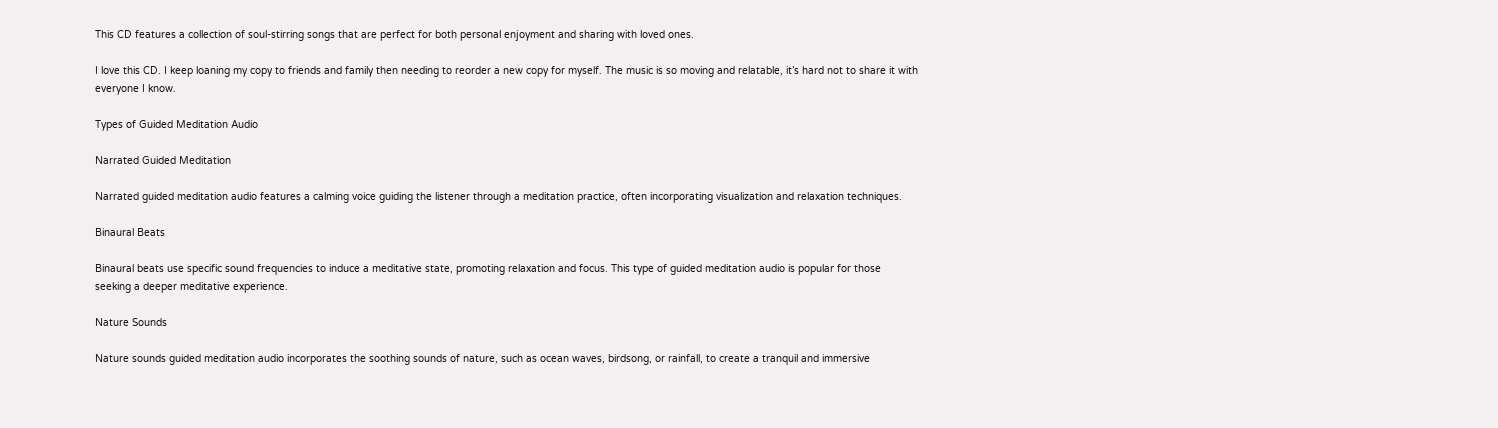This CD features a collection of soul-stirring songs that are perfect for both personal enjoyment and sharing with loved ones.

I love this CD. I keep loaning my copy to friends and family then needing to reorder a new copy for myself. The music is so moving and relatable, it’s hard not to share it with everyone I know.

Types of Guided Meditation Audio

Narrated Guided Meditation

Narrated guided meditation audio features a calming voice guiding the listener through a meditation practice, often incorporating visualization and relaxation techniques.

Binaural Beats

Binaural beats use specific sound frequencies to induce a meditative state, promoting relaxation and focus. This type of guided meditation audio is popular for those seeking a deeper meditative experience.

Nature Sounds

Nature sounds guided meditation audio incorporates the soothing sounds of nature, such as ocean waves, birdsong, or rainfall, to create a tranquil and immersive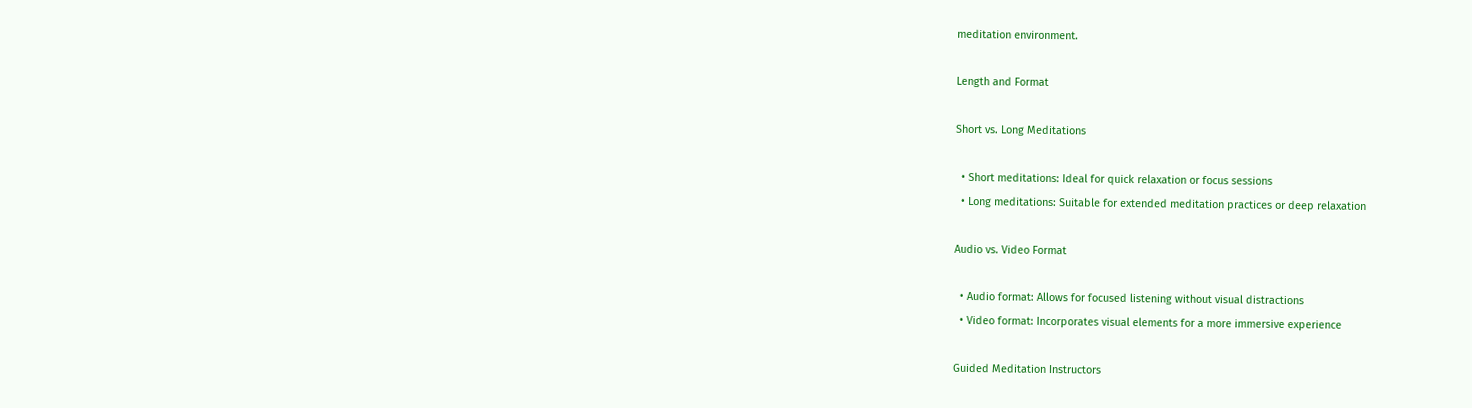meditation environment.

Length and Format

Short vs. Long Meditations

  • Short meditations: Ideal for quick relaxation or focus sessions
  • Long meditations: Suitable for extended meditation practices or deep relaxation

Audio vs. Video Format

  • Audio format: Allows for focused listening without visual distractions
  • Video format: Incorporates visual elements for a more immersive experience

Guided Meditation Instructors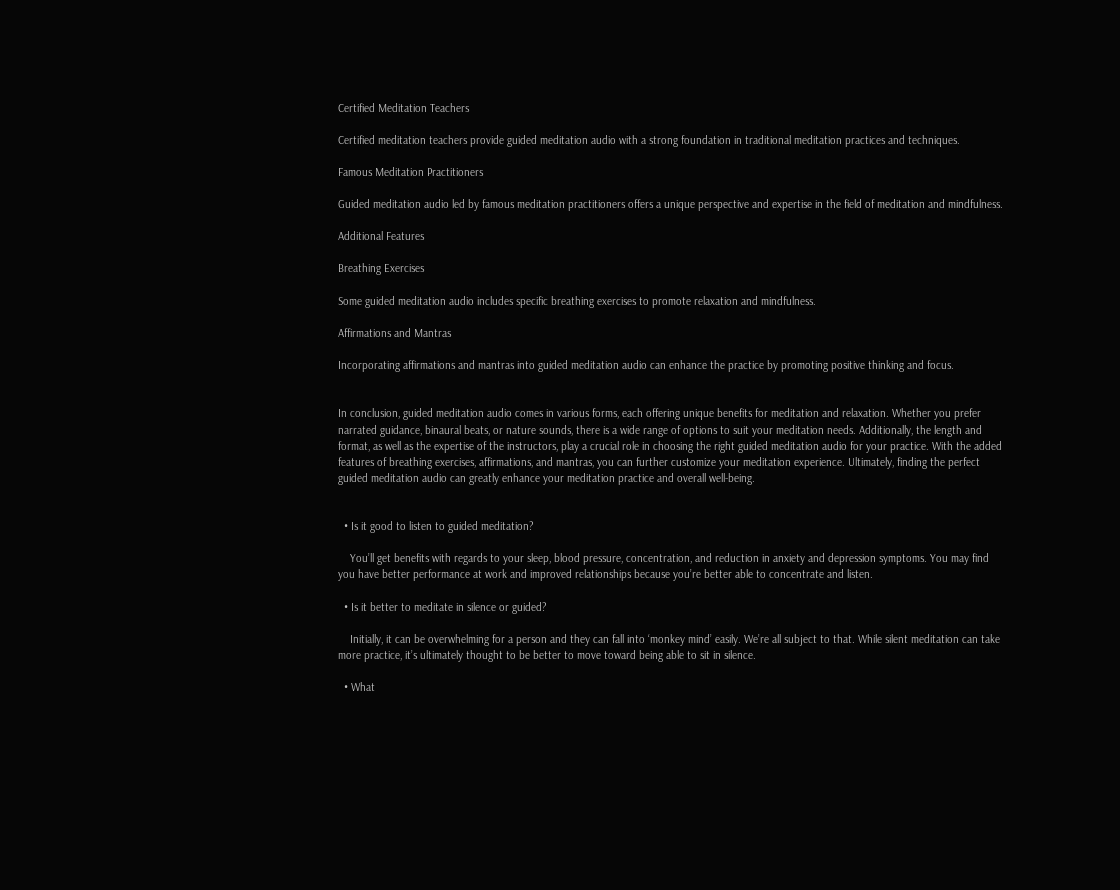Certified Meditation Teachers

Certified meditation teachers provide guided meditation audio with a strong foundation in traditional meditation practices and techniques.

Famous Meditation Practitioners

Guided meditation audio led by famous meditation practitioners offers a unique perspective and expertise in the field of meditation and mindfulness.

Additional Features

Breathing Exercises

Some guided meditation audio includes specific breathing exercises to promote relaxation and mindfulness.

Affirmations and Mantras

Incorporating affirmations and mantras into guided meditation audio can enhance the practice by promoting positive thinking and focus.


In conclusion, guided meditation audio comes in various forms, each offering unique benefits for meditation and relaxation. Whether you prefer narrated guidance, binaural beats, or nature sounds, there is a wide range of options to suit your meditation needs. Additionally, the length and format, as well as the expertise of the instructors, play a crucial role in choosing the right guided meditation audio for your practice. With the added features of breathing exercises, affirmations, and mantras, you can further customize your meditation experience. Ultimately, finding the perfect guided meditation audio can greatly enhance your meditation practice and overall well-being.


  • Is it good to listen to guided meditation?

    You’ll get benefits with regards to your sleep, blood pressure, concentration, and reduction in anxiety and depression symptoms. You may find you have better performance at work and improved relationships because you’re better able to concentrate and listen.

  • Is it better to meditate in silence or guided?

    Initially, it can be overwhelming for a person and they can fall into ‘monkey mind’ easily. We’re all subject to that. While silent meditation can take more practice, it’s ultimately thought to be better to move toward being able to sit in silence.

  • What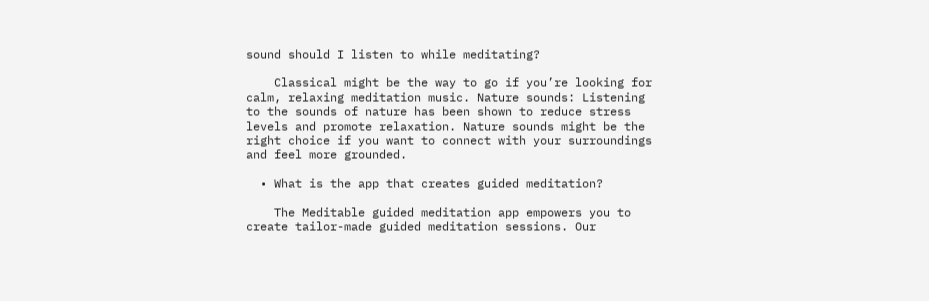sound should I listen to while meditating?

    Classical might be the way to go if you’re looking for calm, relaxing meditation music. Nature sounds: Listening to the sounds of nature has been shown to reduce stress levels and promote relaxation. Nature sounds might be the right choice if you want to connect with your surroundings and feel more grounded.

  • What is the app that creates guided meditation?

    The Meditable guided meditation app empowers you to create tailor-made guided meditation sessions. Our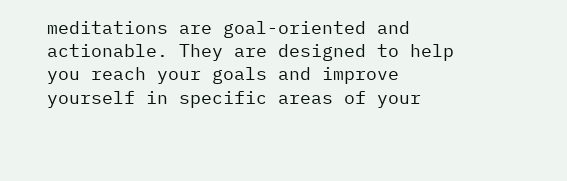meditations are goal-oriented and actionable. They are designed to help you reach your goals and improve yourself in specific areas of your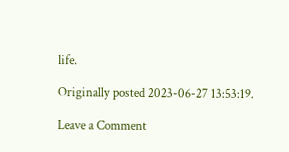life.

Originally posted 2023-06-27 13:53:19.

Leave a Comment